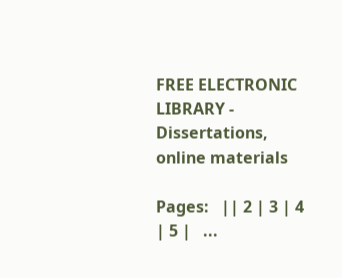FREE ELECTRONIC LIBRARY - Dissertations, online materials

Pages:   || 2 | 3 | 4 | 5 |   ...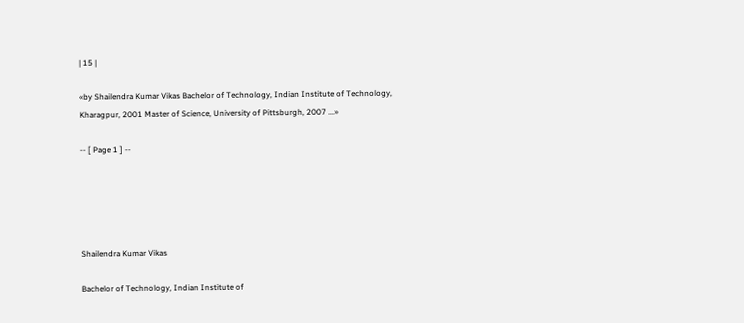| 15 |

«by Shailendra Kumar Vikas Bachelor of Technology, Indian Institute of Technology, Kharagpur, 2001 Master of Science, University of Pittsburgh, 2007 ...»

-- [ Page 1 ] --





Shailendra Kumar Vikas

Bachelor of Technology, Indian Institute of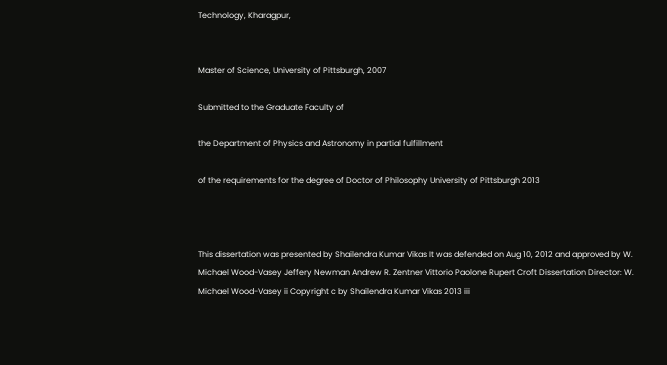Technology, Kharagpur,


Master of Science, University of Pittsburgh, 2007

Submitted to the Graduate Faculty of

the Department of Physics and Astronomy in partial fulfillment

of the requirements for the degree of Doctor of Philosophy University of Pittsburgh 2013



This dissertation was presented by Shailendra Kumar Vikas It was defended on Aug 10, 2012 and approved by W. Michael Wood-Vasey Jeffery Newman Andrew R. Zentner Vittorio Paolone Rupert Croft Dissertation Director: W. Michael Wood-Vasey ii Copyright c by Shailendra Kumar Vikas 2013 iii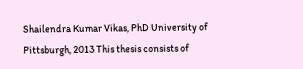Shailendra Kumar Vikas, PhD University of Pittsburgh, 2013 This thesis consists of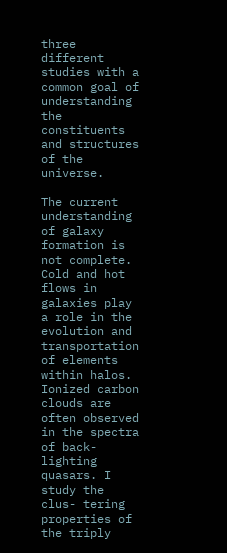three different studies with a common goal of understanding the constituents and structures of the universe.

The current understanding of galaxy formation is not complete. Cold and hot flows in galaxies play a role in the evolution and transportation of elements within halos. Ionized carbon clouds are often observed in the spectra of back-lighting quasars. I study the clus- tering properties of the triply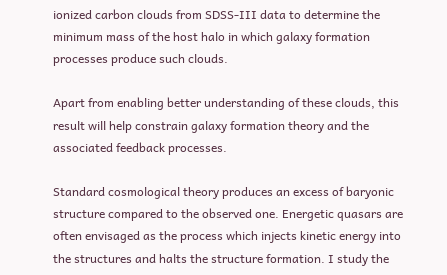ionized carbon clouds from SDSS-III data to determine the minimum mass of the host halo in which galaxy formation processes produce such clouds.

Apart from enabling better understanding of these clouds, this result will help constrain galaxy formation theory and the associated feedback processes.

Standard cosmological theory produces an excess of baryonic structure compared to the observed one. Energetic quasars are often envisaged as the process which injects kinetic energy into the structures and halts the structure formation. I study the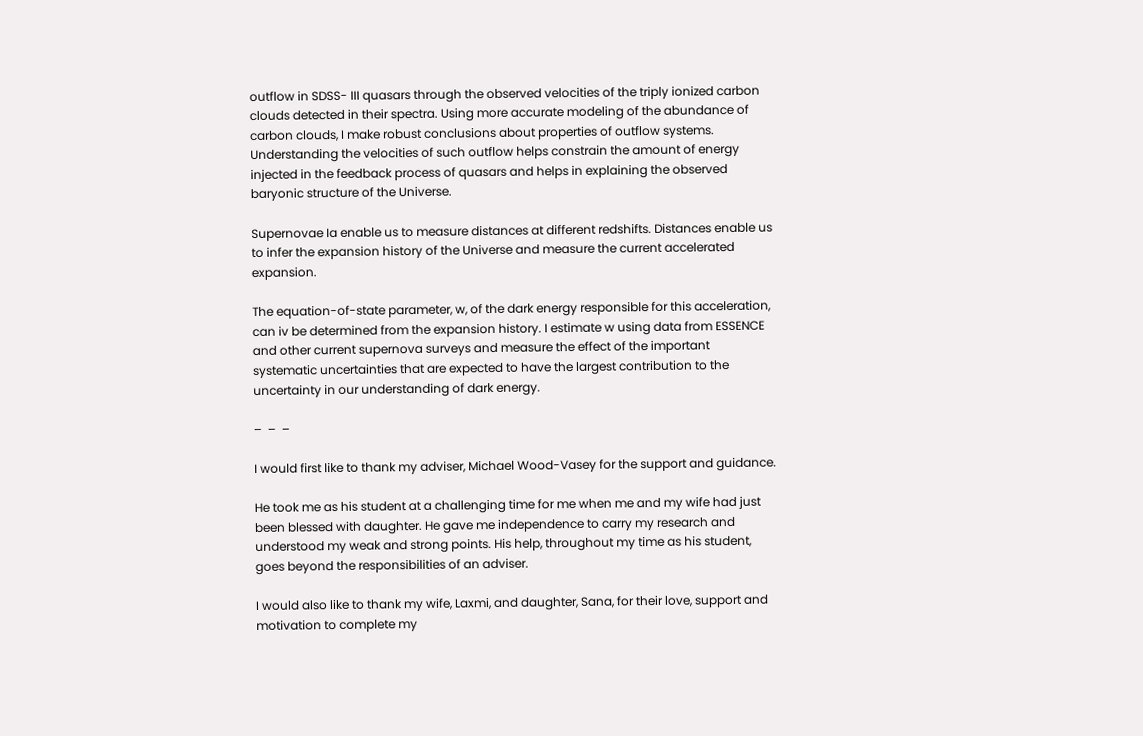outflow in SDSS- III quasars through the observed velocities of the triply ionized carbon clouds detected in their spectra. Using more accurate modeling of the abundance of carbon clouds, I make robust conclusions about properties of outflow systems. Understanding the velocities of such outflow helps constrain the amount of energy injected in the feedback process of quasars and helps in explaining the observed baryonic structure of the Universe.

Supernovae Ia enable us to measure distances at different redshifts. Distances enable us to infer the expansion history of the Universe and measure the current accelerated expansion.

The equation-of-state parameter, w, of the dark energy responsible for this acceleration, can iv be determined from the expansion history. I estimate w using data from ESSENCE and other current supernova surveys and measure the effect of the important systematic uncertainties that are expected to have the largest contribution to the uncertainty in our understanding of dark energy.

–  –  –

I would first like to thank my adviser, Michael Wood-Vasey for the support and guidance.

He took me as his student at a challenging time for me when me and my wife had just been blessed with daughter. He gave me independence to carry my research and understood my weak and strong points. His help, throughout my time as his student, goes beyond the responsibilities of an adviser.

I would also like to thank my wife, Laxmi, and daughter, Sana, for their love, support and motivation to complete my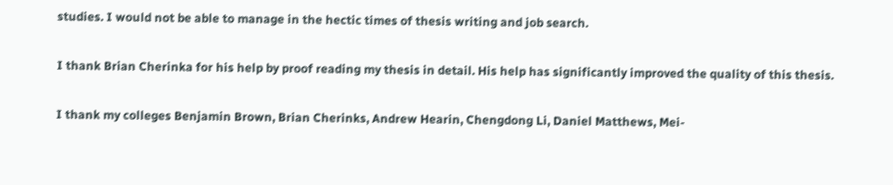studies. I would not be able to manage in the hectic times of thesis writing and job search.

I thank Brian Cherinka for his help by proof reading my thesis in detail. His help has significantly improved the quality of this thesis.

I thank my colleges Benjamin Brown, Brian Cherinks, Andrew Hearin, Chengdong Li, Daniel Matthews, Mei-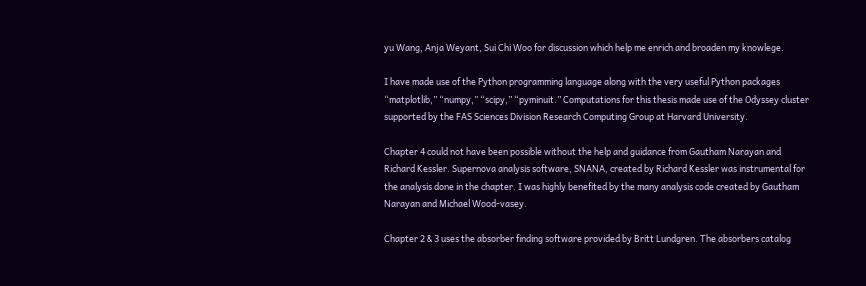yu Wang, Anja Weyant, Sui Chi Woo for discussion which help me enrich and broaden my knowlege.

I have made use of the Python programming language along with the very useful Python packages “matplotlib,” “numpy,” “scipy,” “pyminuit.” Computations for this thesis made use of the Odyssey cluster supported by the FAS Sciences Division Research Computing Group at Harvard University.

Chapter 4 could not have been possible without the help and guidance from Gautham Narayan and Richard Kessler. Supernova analysis software, SNANA, created by Richard Kessler was instrumental for the analysis done in the chapter. I was highly benefited by the many analysis code created by Gautham Narayan and Michael Wood-vasey.

Chapter 2 & 3 uses the absorber finding software provided by Britt Lundgren. The absorbers catalog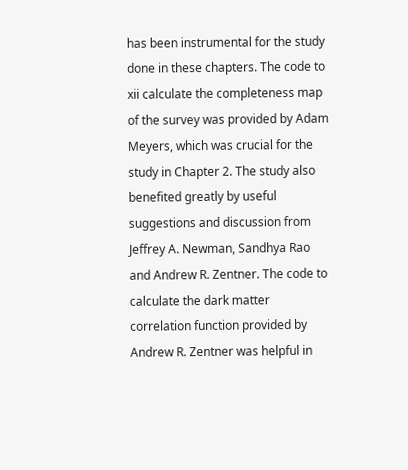has been instrumental for the study done in these chapters. The code to xii calculate the completeness map of the survey was provided by Adam Meyers, which was crucial for the study in Chapter 2. The study also benefited greatly by useful suggestions and discussion from Jeffrey A. Newman, Sandhya Rao and Andrew R. Zentner. The code to calculate the dark matter correlation function provided by Andrew R. Zentner was helpful in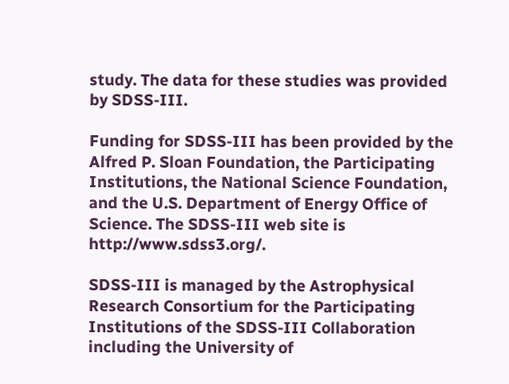study. The data for these studies was provided by SDSS-III.

Funding for SDSS-III has been provided by the Alfred P. Sloan Foundation, the Participating Institutions, the National Science Foundation, and the U.S. Department of Energy Office of Science. The SDSS-III web site is http://www.sdss3.org/.

SDSS-III is managed by the Astrophysical Research Consortium for the Participating Institutions of the SDSS-III Collaboration including the University of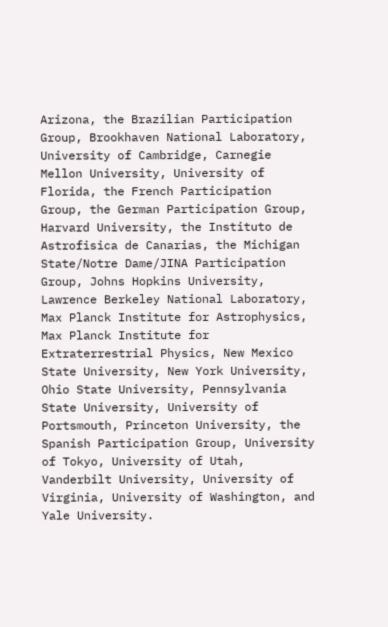Arizona, the Brazilian Participation Group, Brookhaven National Laboratory, University of Cambridge, Carnegie Mellon University, University of Florida, the French Participation Group, the German Participation Group, Harvard University, the Instituto de Astrofisica de Canarias, the Michigan State/Notre Dame/JINA Participation Group, Johns Hopkins University, Lawrence Berkeley National Laboratory, Max Planck Institute for Astrophysics, Max Planck Institute for Extraterrestrial Physics, New Mexico State University, New York University, Ohio State University, Pennsylvania State University, University of Portsmouth, Princeton University, the Spanish Participation Group, University of Tokyo, University of Utah, Vanderbilt University, University of Virginia, University of Washington, and Yale University.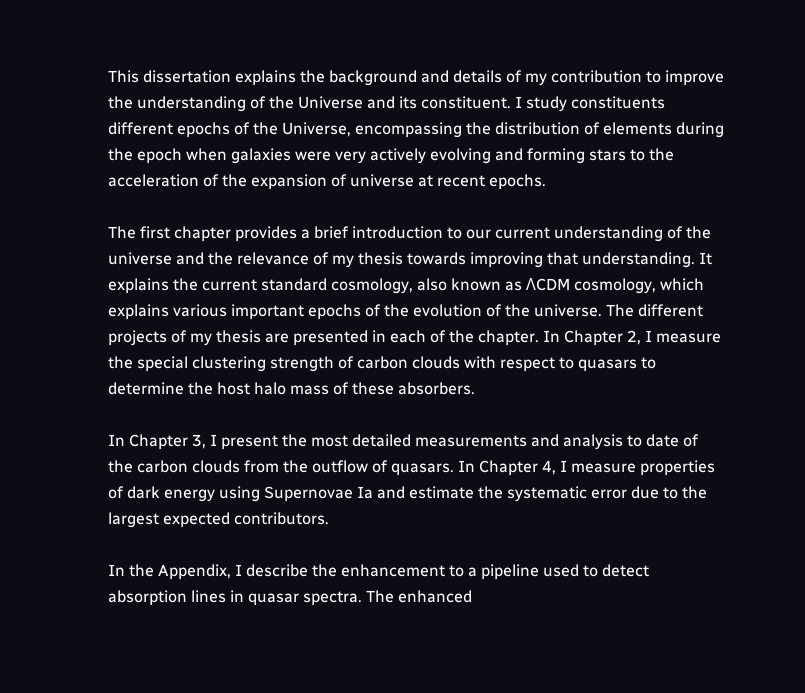This dissertation explains the background and details of my contribution to improve the understanding of the Universe and its constituent. I study constituents different epochs of the Universe, encompassing the distribution of elements during the epoch when galaxies were very actively evolving and forming stars to the acceleration of the expansion of universe at recent epochs.

The first chapter provides a brief introduction to our current understanding of the universe and the relevance of my thesis towards improving that understanding. It explains the current standard cosmology, also known as ΛCDM cosmology, which explains various important epochs of the evolution of the universe. The different projects of my thesis are presented in each of the chapter. In Chapter 2, I measure the special clustering strength of carbon clouds with respect to quasars to determine the host halo mass of these absorbers.

In Chapter 3, I present the most detailed measurements and analysis to date of the carbon clouds from the outflow of quasars. In Chapter 4, I measure properties of dark energy using Supernovae Ia and estimate the systematic error due to the largest expected contributors.

In the Appendix, I describe the enhancement to a pipeline used to detect absorption lines in quasar spectra. The enhanced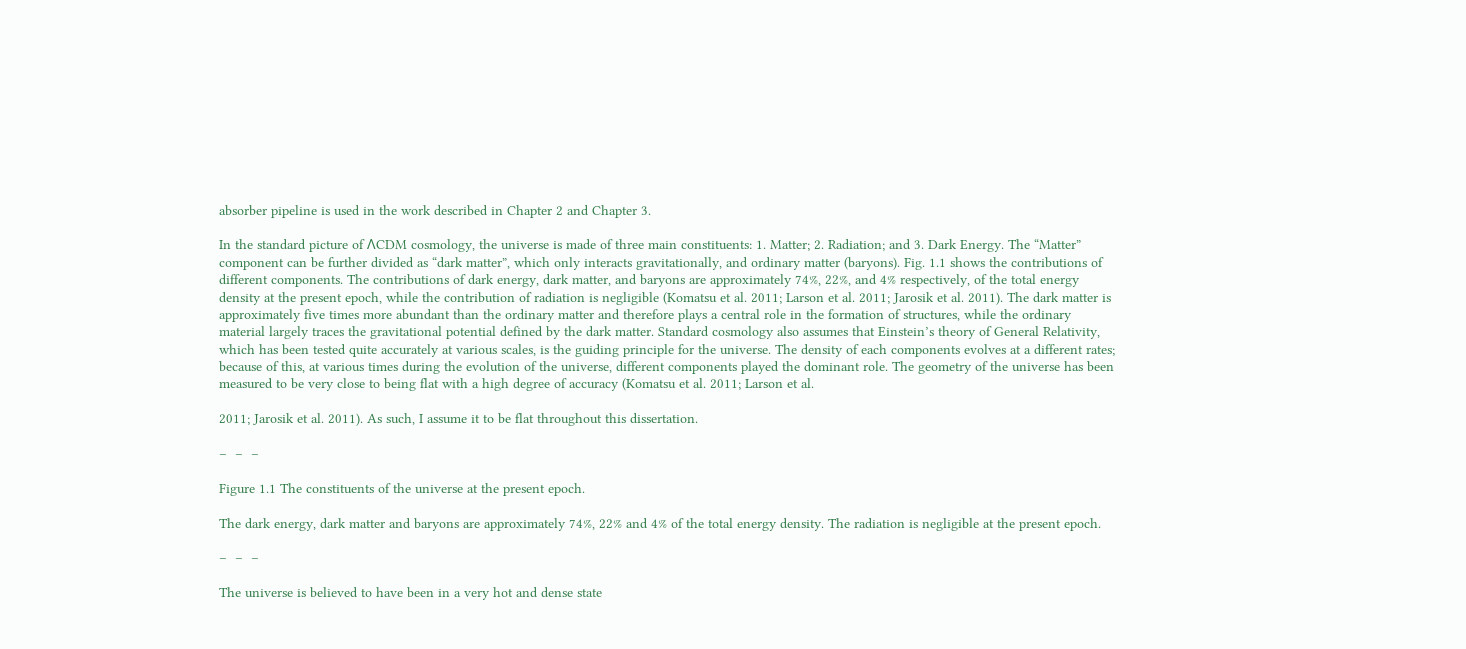absorber pipeline is used in the work described in Chapter 2 and Chapter 3.

In the standard picture of ΛCDM cosmology, the universe is made of three main constituents: 1. Matter; 2. Radiation; and 3. Dark Energy. The “Matter” component can be further divided as “dark matter”, which only interacts gravitationally, and ordinary matter (baryons). Fig. 1.1 shows the contributions of different components. The contributions of dark energy, dark matter, and baryons are approximately 74%, 22%, and 4% respectively, of the total energy density at the present epoch, while the contribution of radiation is negligible (Komatsu et al. 2011; Larson et al. 2011; Jarosik et al. 2011). The dark matter is approximately five times more abundant than the ordinary matter and therefore plays a central role in the formation of structures, while the ordinary material largely traces the gravitational potential defined by the dark matter. Standard cosmology also assumes that Einstein’s theory of General Relativity, which has been tested quite accurately at various scales, is the guiding principle for the universe. The density of each components evolves at a different rates; because of this, at various times during the evolution of the universe, different components played the dominant role. The geometry of the universe has been measured to be very close to being flat with a high degree of accuracy (Komatsu et al. 2011; Larson et al.

2011; Jarosik et al. 2011). As such, I assume it to be flat throughout this dissertation.

–  –  –

Figure 1.1 The constituents of the universe at the present epoch.

The dark energy, dark matter and baryons are approximately 74%, 22% and 4% of the total energy density. The radiation is negligible at the present epoch.

–  –  –

The universe is believed to have been in a very hot and dense state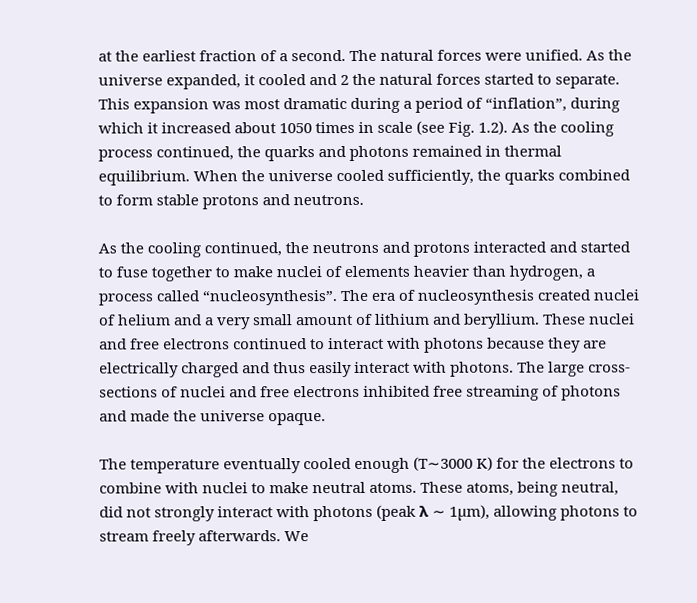at the earliest fraction of a second. The natural forces were unified. As the universe expanded, it cooled and 2 the natural forces started to separate. This expansion was most dramatic during a period of “inflation”, during which it increased about 1050 times in scale (see Fig. 1.2). As the cooling process continued, the quarks and photons remained in thermal equilibrium. When the universe cooled sufficiently, the quarks combined to form stable protons and neutrons.

As the cooling continued, the neutrons and protons interacted and started to fuse together to make nuclei of elements heavier than hydrogen, a process called “nucleosynthesis”. The era of nucleosynthesis created nuclei of helium and a very small amount of lithium and beryllium. These nuclei and free electrons continued to interact with photons because they are electrically charged and thus easily interact with photons. The large cross-sections of nuclei and free electrons inhibited free streaming of photons and made the universe opaque.

The temperature eventually cooled enough (T∼3000 K) for the electrons to combine with nuclei to make neutral atoms. These atoms, being neutral, did not strongly interact with photons (peak λ ∼ 1µm), allowing photons to stream freely afterwards. We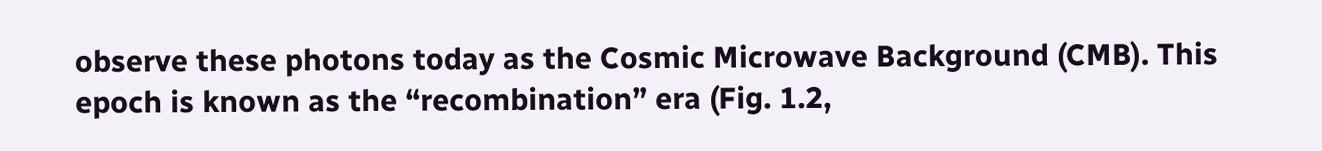observe these photons today as the Cosmic Microwave Background (CMB). This epoch is known as the “recombination” era (Fig. 1.2,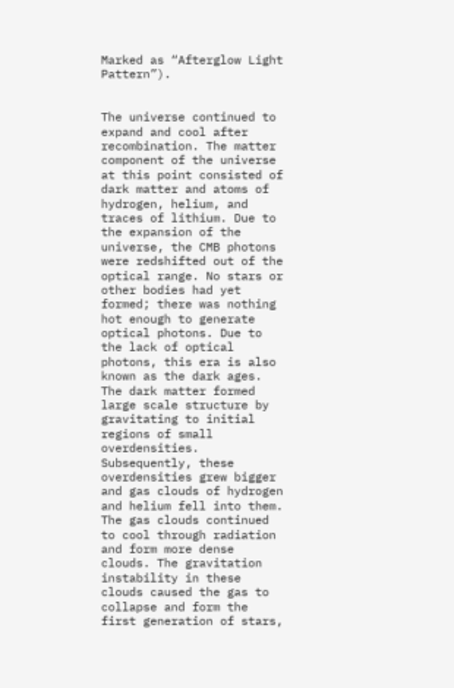Marked as “Afterglow Light Pattern”).


The universe continued to expand and cool after recombination. The matter component of the universe at this point consisted of dark matter and atoms of hydrogen, helium, and traces of lithium. Due to the expansion of the universe, the CMB photons were redshifted out of the optical range. No stars or other bodies had yet formed; there was nothing hot enough to generate optical photons. Due to the lack of optical photons, this era is also known as the dark ages. The dark matter formed large scale structure by gravitating to initial regions of small overdensities. Subsequently, these overdensities grew bigger and gas clouds of hydrogen and helium fell into them. The gas clouds continued to cool through radiation and form more dense clouds. The gravitation instability in these clouds caused the gas to collapse and form the first generation of stars,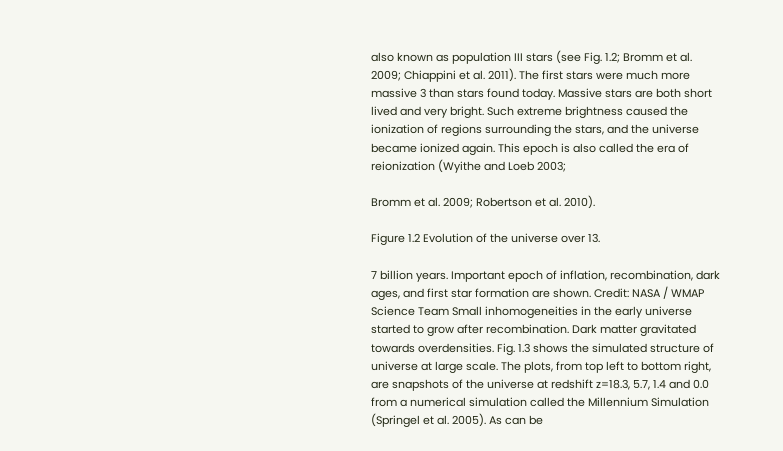also known as population III stars (see Fig. 1.2; Bromm et al. 2009; Chiappini et al. 2011). The first stars were much more massive 3 than stars found today. Massive stars are both short lived and very bright. Such extreme brightness caused the ionization of regions surrounding the stars, and the universe became ionized again. This epoch is also called the era of reionization (Wyithe and Loeb 2003;

Bromm et al. 2009; Robertson et al. 2010).

Figure 1.2 Evolution of the universe over 13.

7 billion years. Important epoch of inflation, recombination, dark ages, and first star formation are shown. Credit: NASA / WMAP Science Team Small inhomogeneities in the early universe started to grow after recombination. Dark matter gravitated towards overdensities. Fig. 1.3 shows the simulated structure of universe at large scale. The plots, from top left to bottom right, are snapshots of the universe at redshift z=18.3, 5.7, 1.4 and 0.0 from a numerical simulation called the Millennium Simulation (Springel et al. 2005). As can be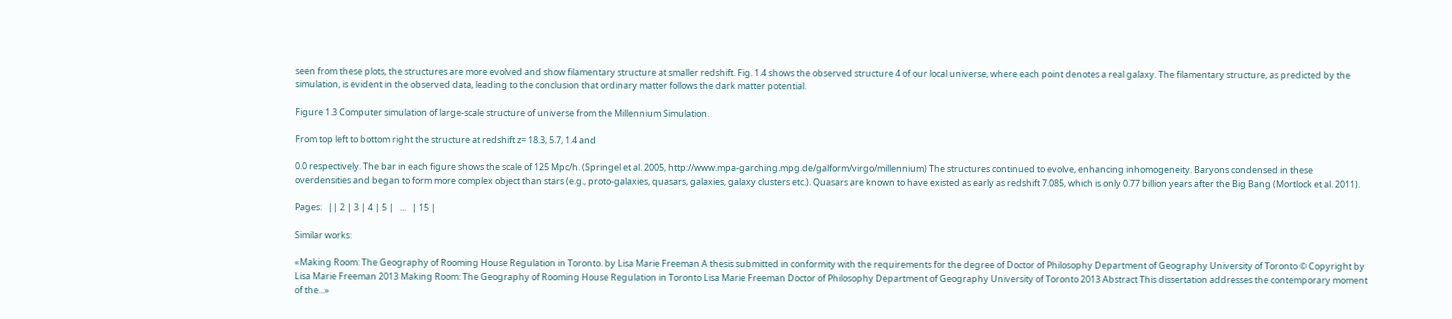seen from these plots, the structures are more evolved and show filamentary structure at smaller redshift. Fig. 1.4 shows the observed structure 4 of our local universe, where each point denotes a real galaxy. The filamentary structure, as predicted by the simulation, is evident in the observed data, leading to the conclusion that ordinary matter follows the dark matter potential.

Figure 1.3 Computer simulation of large-scale structure of universe from the Millennium Simulation.

From top left to bottom right the structure at redshift z= 18.3, 5.7, 1.4 and

0.0 respectively. The bar in each figure shows the scale of 125 Mpc/h. (Springel et al. 2005, http://www.mpa-garching.mpg.de/galform/virgo/millennium) The structures continued to evolve, enhancing inhomogeneity. Baryons condensed in these overdensities and began to form more complex object than stars (e.g., proto-galaxies, quasars, galaxies, galaxy clusters etc.). Quasars are known to have existed as early as redshift 7.085, which is only 0.77 billion years after the Big Bang (Mortlock et al. 2011).

Pages:   || 2 | 3 | 4 | 5 |   ...   | 15 |

Similar works:

«Making Room: The Geography of Rooming House Regulation in Toronto. by Lisa Marie Freeman A thesis submitted in conformity with the requirements for the degree of Doctor of Philosophy Department of Geography University of Toronto © Copyright by Lisa Marie Freeman 2013 Making Room: The Geography of Rooming House Regulation in Toronto Lisa Marie Freeman Doctor of Philosophy Department of Geography University of Toronto 2013 Abstract This dissertation addresses the contemporary moment of the...»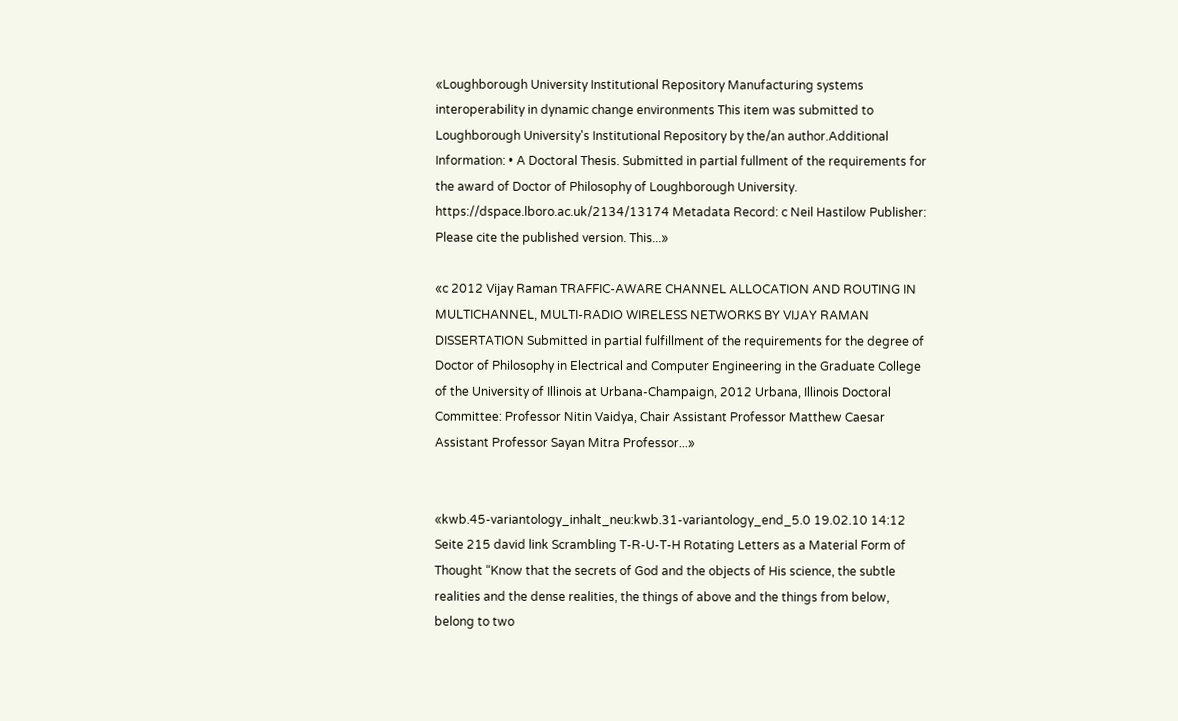«Loughborough University Institutional Repository Manufacturing systems interoperability in dynamic change environments This item was submitted to Loughborough University's Institutional Repository by the/an author.Additional Information: • A Doctoral Thesis. Submitted in partial fullment of the requirements for the award of Doctor of Philosophy of Loughborough University. https://dspace.lboro.ac.uk/2134/13174 Metadata Record: c Neil Hastilow Publisher: Please cite the published version. This...»

«c 2012 Vijay Raman TRAFFIC-AWARE CHANNEL ALLOCATION AND ROUTING IN MULTICHANNEL, MULTI-RADIO WIRELESS NETWORKS BY VIJAY RAMAN DISSERTATION Submitted in partial fulfillment of the requirements for the degree of Doctor of Philosophy in Electrical and Computer Engineering in the Graduate College of the University of Illinois at Urbana-Champaign, 2012 Urbana, Illinois Doctoral Committee: Professor Nitin Vaidya, Chair Assistant Professor Matthew Caesar Assistant Professor Sayan Mitra Professor...»


«kwb.45-variantology_inhalt_neu:kwb.31-variantology_end_5.0 19.02.10 14:12 Seite 215 david link Scrambling T-R-U-T-H Rotating Letters as a Material Form of Thought “Know that the secrets of God and the objects of His science, the subtle realities and the dense realities, the things of above and the things from below, belong to two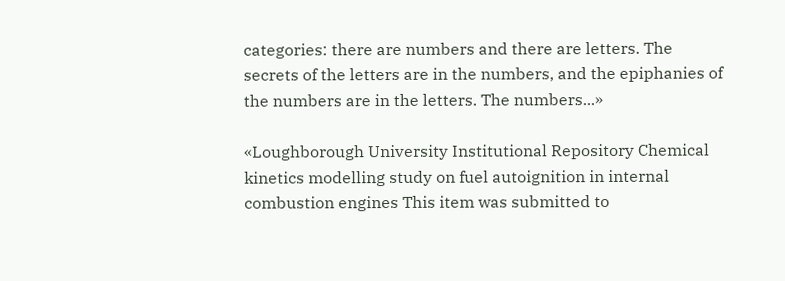categories: there are numbers and there are letters. The secrets of the letters are in the numbers, and the epiphanies of the numbers are in the letters. The numbers...»

«Loughborough University Institutional Repository Chemical kinetics modelling study on fuel autoignition in internal combustion engines This item was submitted to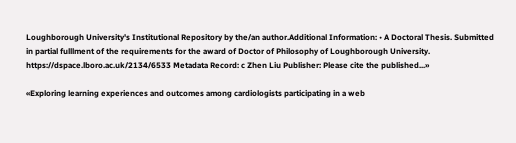Loughborough University's Institutional Repository by the/an author.Additional Information: • A Doctoral Thesis. Submitted in partial fulllment of the requirements for the award of Doctor of Philosophy of Loughborough University. https://dspace.lboro.ac.uk/2134/6533 Metadata Record: c Zhen Liu Publisher: Please cite the published...»

«Exploring learning experiences and outcomes among cardiologists participating in a web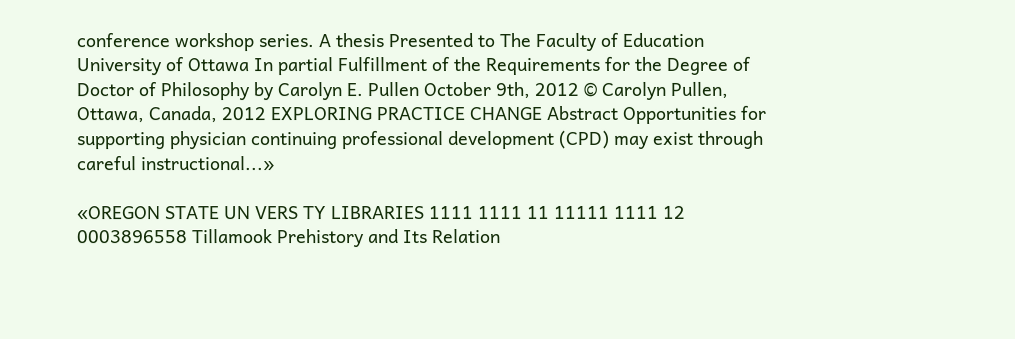conference workshop series. A thesis Presented to The Faculty of Education University of Ottawa In partial Fulfillment of the Requirements for the Degree of Doctor of Philosophy by Carolyn E. Pullen October 9th, 2012 © Carolyn Pullen, Ottawa, Canada, 2012 EXPLORING PRACTICE CHANGE Abstract Opportunities for supporting physician continuing professional development (CPD) may exist through careful instructional...»

«OREGON STATE UN VERS TY LIBRARIES 1111 1111 11 11111 1111 12 0003896558 Tillamook Prehistory and Its Relation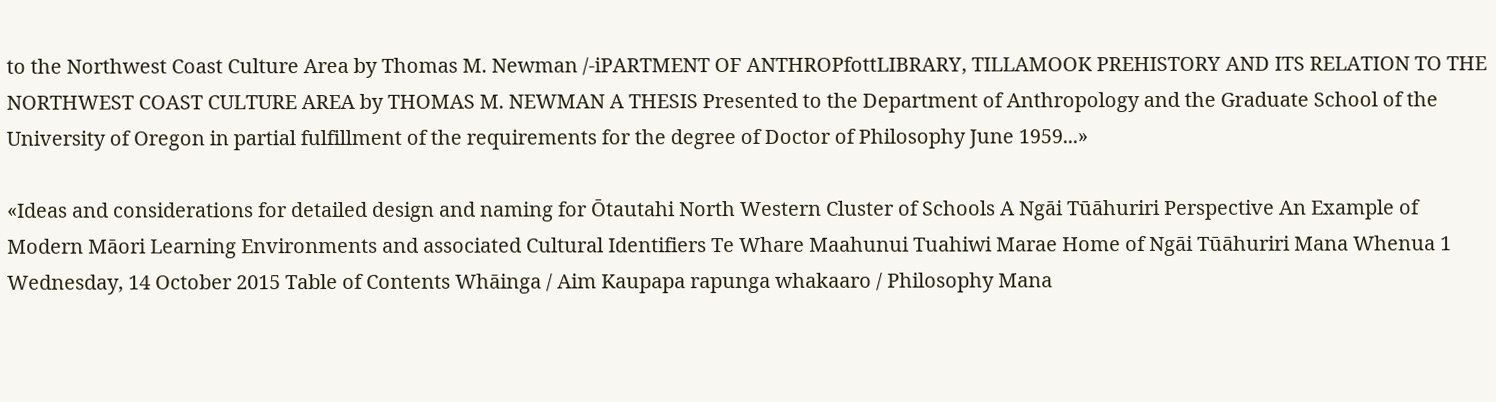to the Northwest Coast Culture Area by Thomas M. Newman /-iPARTMENT OF ANTHROPfottLIBRARY, TILLAMOOK PREHISTORY AND ITS RELATION TO THE NORTHWEST COAST CULTURE AREA by THOMAS M. NEWMAN A THESIS Presented to the Department of Anthropology and the Graduate School of the University of Oregon in partial fulfillment of the requirements for the degree of Doctor of Philosophy June 1959...»

«Ideas and considerations for detailed design and naming for Ōtautahi North Western Cluster of Schools A Ngāi Tūāhuriri Perspective An Example of Modern Māori Learning Environments and associated Cultural Identifiers Te Whare Maahunui Tuahiwi Marae Home of Ngāi Tūāhuriri Mana Whenua 1 Wednesday, 14 October 2015 Table of Contents Whāinga / Aim Kaupapa rapunga whakaaro / Philosophy Mana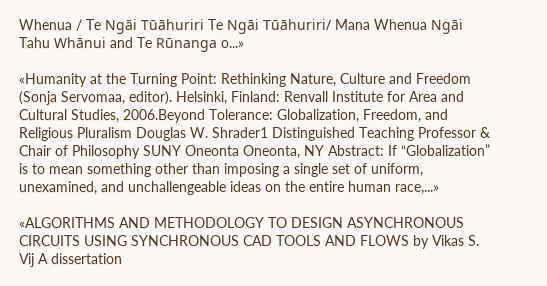Whenua / Te Ngāi Tūāhuriri Te Ngāi Tūāhuriri/ Mana Whenua Ngāi Tahu Whānui and Te Rūnanga o...»

«Humanity at the Turning Point: Rethinking Nature, Culture and Freedom (Sonja Servomaa, editor). Helsinki, Finland: Renvall Institute for Area and Cultural Studies, 2006.Beyond Tolerance: Globalization, Freedom, and Religious Pluralism Douglas W. Shrader1 Distinguished Teaching Professor & Chair of Philosophy SUNY Oneonta Oneonta, NY Abstract: If “Globalization” is to mean something other than imposing a single set of uniform, unexamined, and unchallengeable ideas on the entire human race,...»

«ALGORITHMS AND METHODOLOGY TO DESIGN ASYNCHRONOUS CIRCUITS USING SYNCHRONOUS CAD TOOLS AND FLOWS by Vikas S. Vij A dissertation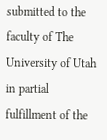submitted to the faculty of The University of Utah in partial fulfillment of the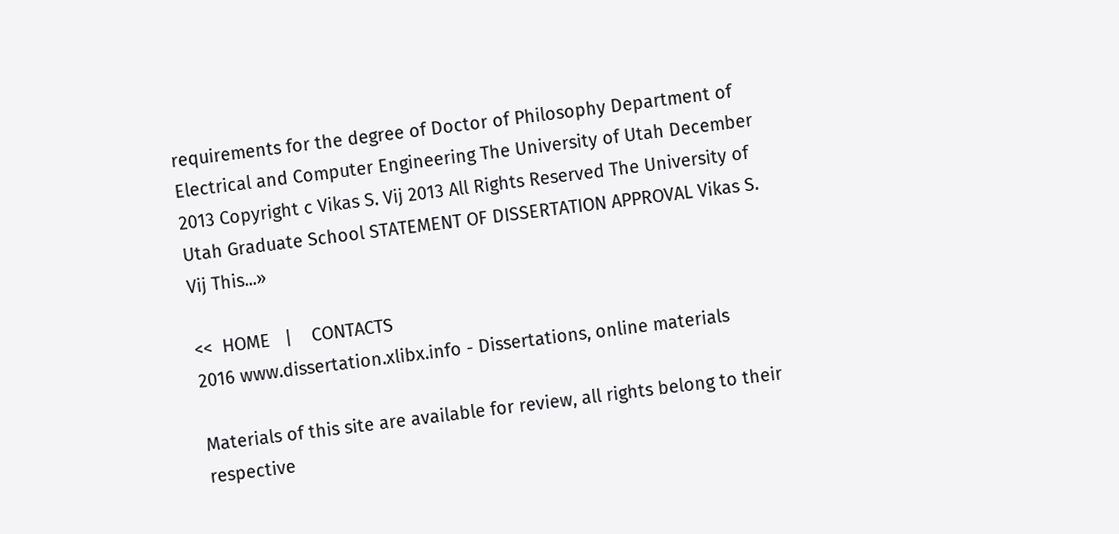requirements for the degree of Doctor of Philosophy Department of Electrical and Computer Engineering The University of Utah December 2013 Copyright c Vikas S. Vij 2013 All Rights Reserved The University of Utah Graduate School STATEMENT OF DISSERTATION APPROVAL Vikas S. Vij This...»

<<  HOME   |    CONTACTS
2016 www.dissertation.xlibx.info - Dissertations, online materials

Materials of this site are available for review, all rights belong to their respective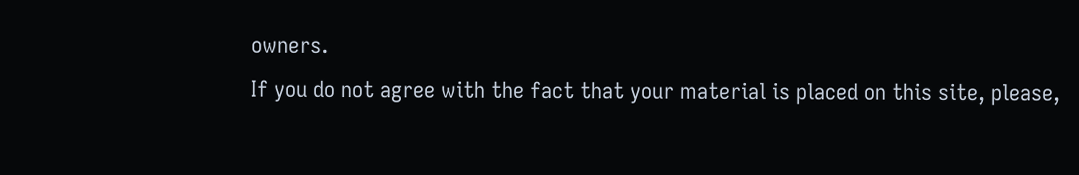owners.
If you do not agree with the fact that your material is placed on this site, please,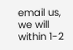email us, we will within 1-2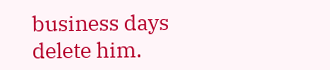business days delete him.